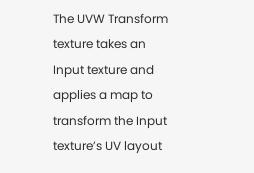The UVW Transform texture takes an Input texture and applies a map to transform the Input texture’s UV layout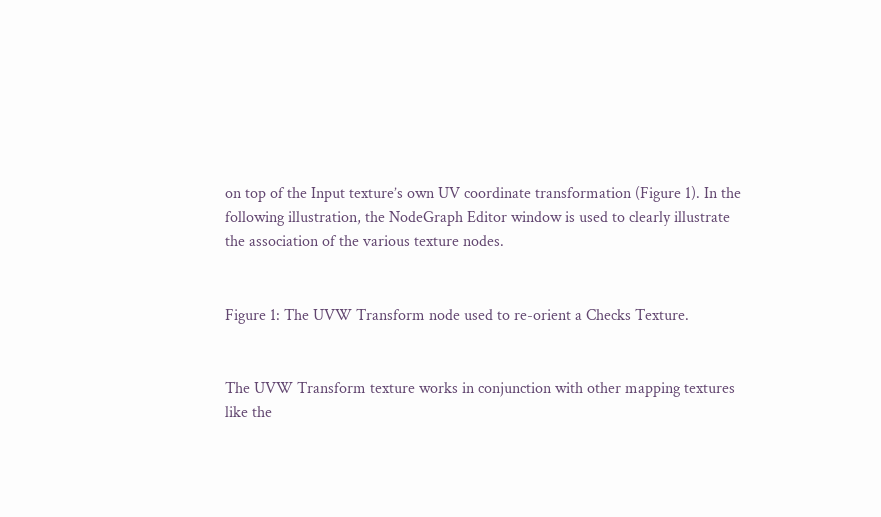on top of the Input texture’s own UV coordinate transformation (Figure 1). In the following illustration, the NodeGraph Editor window is used to clearly illustrate the association of the various texture nodes.


Figure 1: The UVW Transform node used to re-orient a Checks Texture.


The UVW Transform texture works in conjunction with other mapping textures like the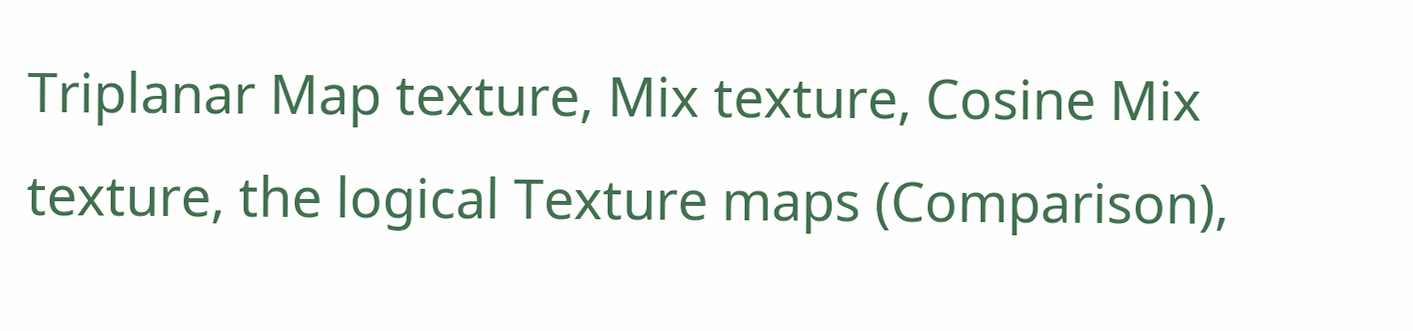Triplanar Map texture, Mix texture, Cosine Mix texture, the logical Texture maps (Comparison),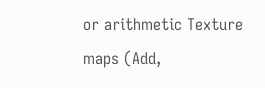or arithmetic Texture maps (Add,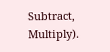Subtract, Multiply).